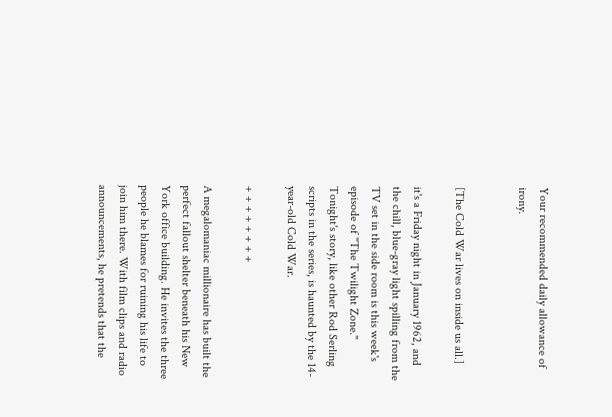Your recommended daily allowance of irony.


[The Cold War lives on inside us all.]

it's a Friday night in January 1962, and the chill, blue-gray light spilling from the TV set in the side room is this week's episode of "The Twilight Zone." Tonight's story, like other Rod Serling scripts in the series, is haunted by the 14-year-old Cold War.

+ + + + + + + +

A megalomaniac millionaire has built the perfect fallout shelter beneath his New York office building. He invites the three people he blames for ruining his life to join him there. With film clips and radio announcements, he pretends that the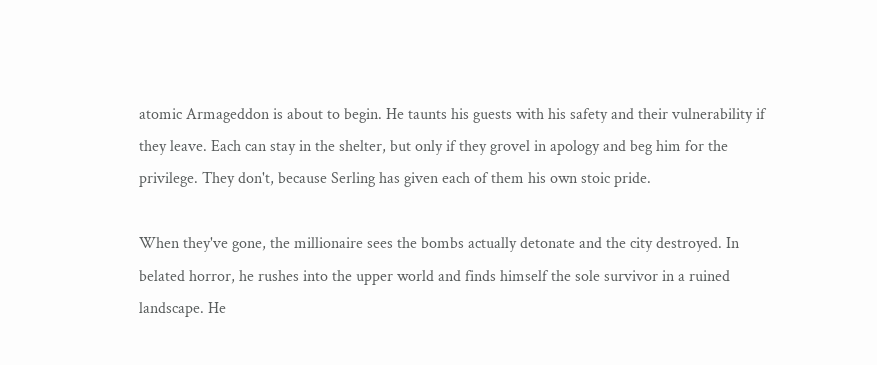atomic Armageddon is about to begin. He taunts his guests with his safety and their vulnerability if they leave. Each can stay in the shelter, but only if they grovel in apology and beg him for the privilege. They don't, because Serling has given each of them his own stoic pride.

When they've gone, the millionaire sees the bombs actually detonate and the city destroyed. In belated horror, he rushes into the upper world and finds himself the sole survivor in a ruined landscape. He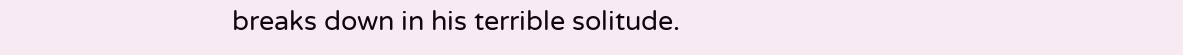breaks down in his terrible solitude.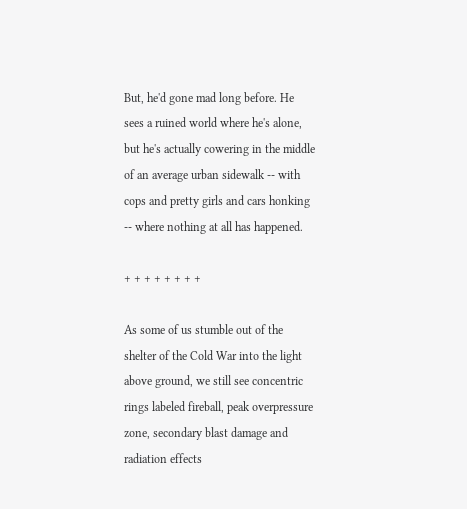But, he'd gone mad long before. He sees a ruined world where he's alone, but he's actually cowering in the middle of an average urban sidewalk -- with cops and pretty girls and cars honking -- where nothing at all has happened.

+ + + + + + + +

As some of us stumble out of the shelter of the Cold War into the light above ground, we still see concentric rings labeled fireball, peak overpressure zone, secondary blast damage and radiation effects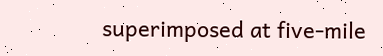superimposed at five-mile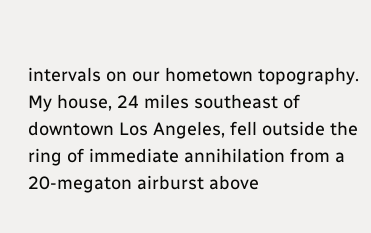intervals on our hometown topography. My house, 24 miles southeast of downtown Los Angeles, fell outside the ring of immediate annihilation from a 20-megaton airburst above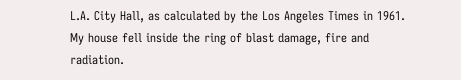L.A. City Hall, as calculated by the Los Angeles Times in 1961. My house fell inside the ring of blast damage, fire and radiation.